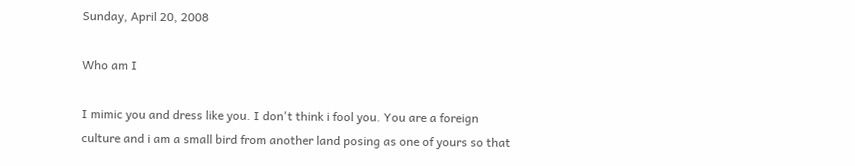Sunday, April 20, 2008

Who am I

I mimic you and dress like you. I don't think i fool you. You are a foreign culture and i am a small bird from another land posing as one of yours so that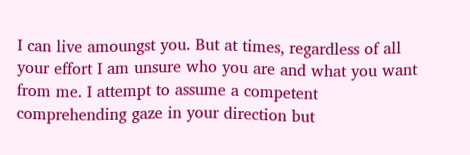I can live amoungst you. But at times, regardless of all your effort I am unsure who you are and what you want from me. I attempt to assume a competent comprehending gaze in your direction but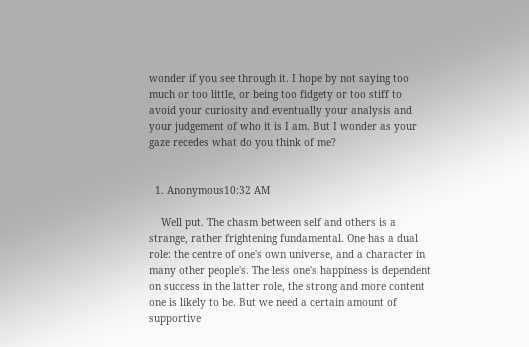wonder if you see through it. I hope by not saying too much or too little, or being too fidgety or too stiff to avoid your curiosity and eventually your analysis and your judgement of who it is I am. But I wonder as your gaze recedes what do you think of me?


  1. Anonymous10:32 AM

    Well put. The chasm between self and others is a strange, rather frightening fundamental. One has a dual role: the centre of one's own universe, and a character in many other people's. The less one's happiness is dependent on success in the latter role, the strong and more content one is likely to be. But we need a certain amount of supportive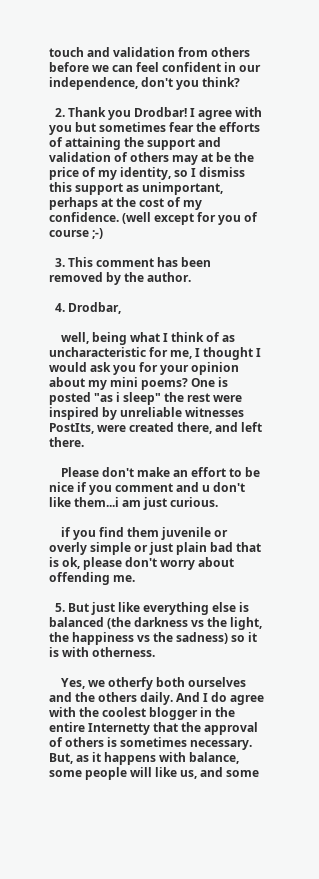touch and validation from others before we can feel confident in our independence, don't you think?

  2. Thank you Drodbar! I agree with you but sometimes fear the efforts of attaining the support and validation of others may at be the price of my identity, so I dismiss this support as unimportant, perhaps at the cost of my confidence. (well except for you of course ;-)

  3. This comment has been removed by the author.

  4. Drodbar,

    well, being what I think of as uncharacteristic for me, I thought I would ask you for your opinion about my mini poems? One is posted "as i sleep" the rest were inspired by unreliable witnesses PostIts, were created there, and left there.

    Please don't make an effort to be nice if you comment and u don't like them...i am just curious.

    if you find them juvenile or overly simple or just plain bad that is ok, please don't worry about offending me.

  5. But just like everything else is balanced (the darkness vs the light, the happiness vs the sadness) so it is with otherness.

    Yes, we otherfy both ourselves and the others daily. And I do agree with the coolest blogger in the entire Internetty that the approval of others is sometimes necessary. But, as it happens with balance, some people will like us, and some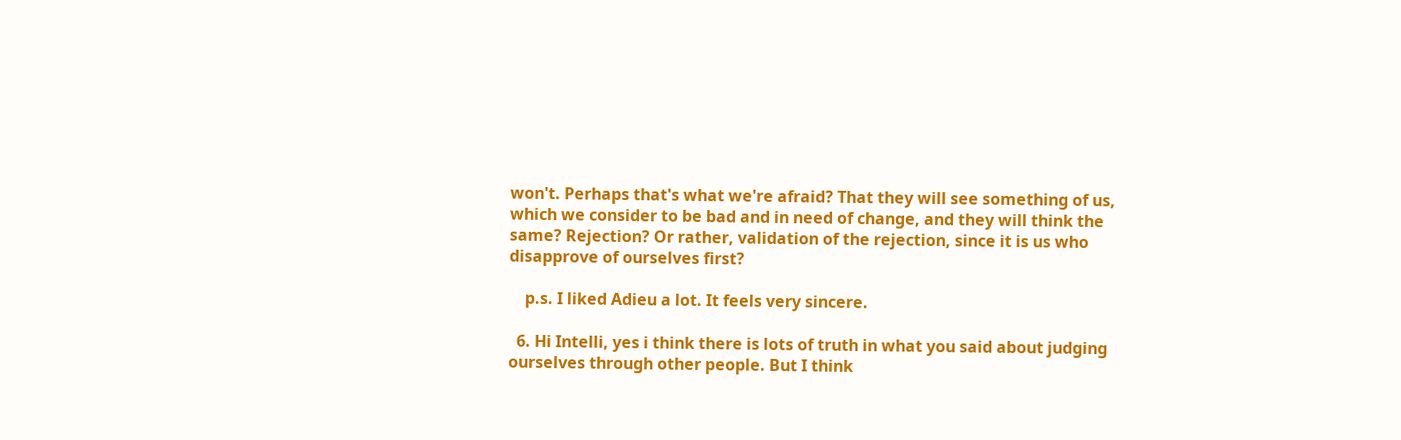won't. Perhaps that's what we're afraid? That they will see something of us, which we consider to be bad and in need of change, and they will think the same? Rejection? Or rather, validation of the rejection, since it is us who disapprove of ourselves first?

    p.s. I liked Adieu a lot. It feels very sincere.

  6. Hi Intelli, yes i think there is lots of truth in what you said about judging ourselves through other people. But I think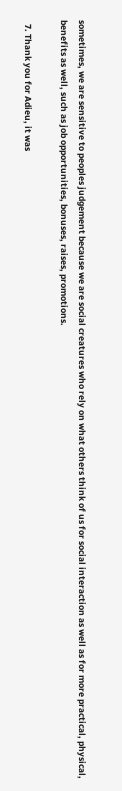sometimes, we are sensitive to peoples judgement because we are social creatures who rely on what others think of us for social interaction as well as for more practical, physical, benefits as well, such as job opportunities, bonuses, raises, promotions.

  7. Thank you for Adieu, it was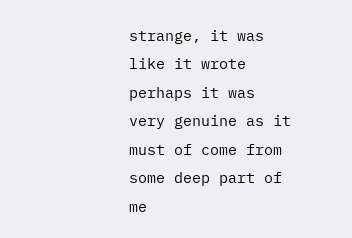strange, it was like it wrote perhaps it was very genuine as it must of come from some deep part of me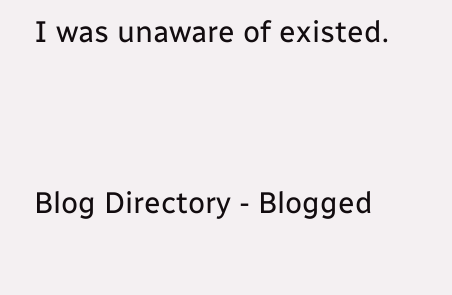I was unaware of existed.


Blog Directory - Blogged